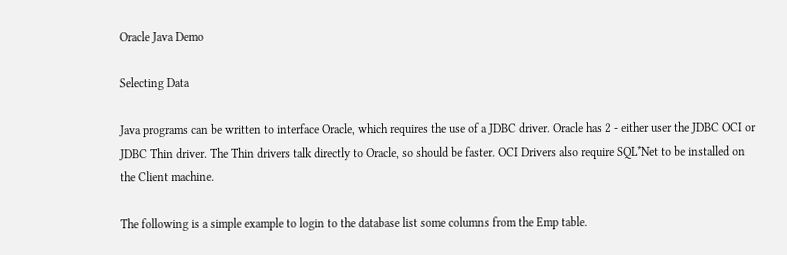Oracle Java Demo

Selecting Data

Java programs can be written to interface Oracle, which requires the use of a JDBC driver. Oracle has 2 - either user the JDBC OCI or JDBC Thin driver. The Thin drivers talk directly to Oracle, so should be faster. OCI Drivers also require SQL*Net to be installed on the Client machine.

The following is a simple example to login to the database list some columns from the Emp table.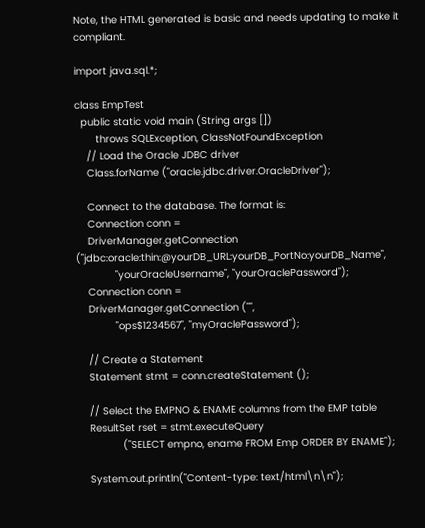Note, the HTML generated is basic and needs updating to make it compliant.

import java.sql.*;

class EmpTest
  public static void main (String args [])
       throws SQLException, ClassNotFoundException
    // Load the Oracle JDBC driver
    Class.forName ("oracle.jdbc.driver.OracleDriver");

    Connect to the database. The format is:
    Connection conn =
    DriverManager.getConnection ("jdbc:oracle:thin:@yourDB_URL:yourDB_PortNo:yourDB_Name",
             "yourOracleUsername", "yourOraclePassword");
    Connection conn =
    DriverManager.getConnection ("",
             "ops$1234567", "myOraclePassword");

    // Create a Statement
    Statement stmt = conn.createStatement ();

    // Select the EMPNO & ENAME columns from the EMP table
    ResultSet rset = stmt.executeQuery
               ("SELECT empno, ename FROM Emp ORDER BY ENAME");

    System.out.println("Content-type: text/html\n\n");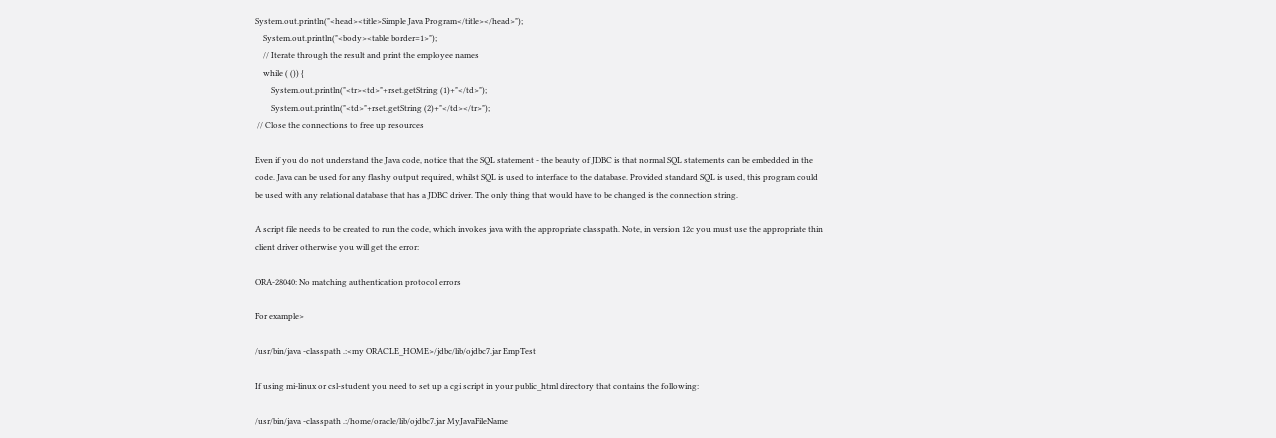System.out.println("<head><title>Simple Java Program</title></head>");
    System.out.println("<body><table border=1>");
    // Iterate through the result and print the employee names
    while ( ()) {
        System.out.println("<tr><td>"+rset.getString (1)+"</td>");
        System.out.println("<td>"+rset.getString (2)+"</td></tr>");
 // Close the connections to free up resources

Even if you do not understand the Java code, notice that the SQL statement - the beauty of JDBC is that normal SQL statements can be embedded in the code. Java can be used for any flashy output required, whilst SQL is used to interface to the database. Provided standard SQL is used, this program could be used with any relational database that has a JDBC driver. The only thing that would have to be changed is the connection string.

A script file needs to be created to run the code, which invokes java with the appropriate classpath. Note, in version 12c you must use the appropriate thin client driver otherwise you will get the error:

ORA-28040: No matching authentication protocol errors

For example>

/usr/bin/java -classpath .:<my ORACLE_HOME>/jdbc/lib/ojdbc7.jar EmpTest

If using mi-linux or csl-student you need to set up a cgi script in your public_html directory that contains the following:

/usr/bin/java -classpath .:/home/oracle/lib/ojdbc7.jar MyJavaFileName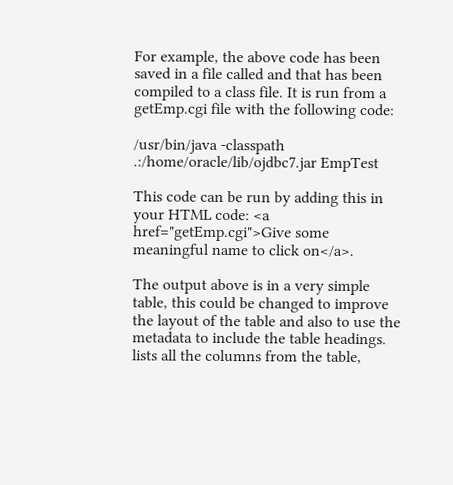For example, the above code has been saved in a file called and that has been compiled to a class file. It is run from a getEmp.cgi file with the following code:

/usr/bin/java -classpath .:/home/oracle/lib/ojdbc7.jar EmpTest

This code can be run by adding this in your HTML code: <a href="getEmp.cgi">Give some meaningful name to click on</a>.

The output above is in a very simple table, this could be changed to improve the layout of the table and also to use the metadata to include the table headings. lists all the columns from the table,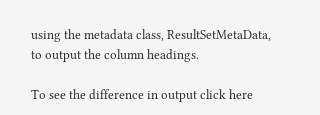using the metadata class, ResultSetMetaData, to output the column headings.

To see the difference in output click here